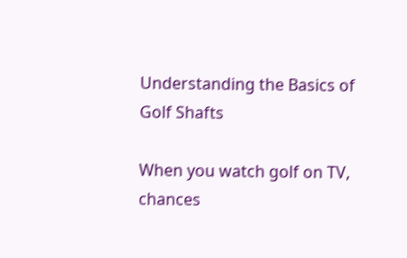Understanding the Basics of Golf Shafts

When you watch golf on TV, chances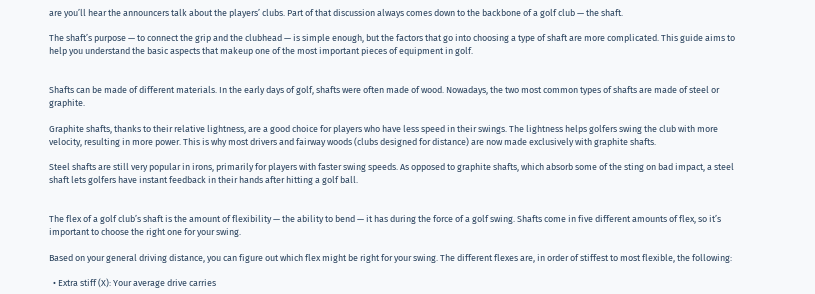are you’ll hear the announcers talk about the players’ clubs. Part of that discussion always comes down to the backbone of a golf club — the shaft.

The shaft’s purpose — to connect the grip and the clubhead — is simple enough, but the factors that go into choosing a type of shaft are more complicated. This guide aims to help you understand the basic aspects that makeup one of the most important pieces of equipment in golf.


Shafts can be made of different materials. In the early days of golf, shafts were often made of wood. Nowadays, the two most common types of shafts are made of steel or graphite.

Graphite shafts, thanks to their relative lightness, are a good choice for players who have less speed in their swings. The lightness helps golfers swing the club with more velocity, resulting in more power. This is why most drivers and fairway woods (clubs designed for distance) are now made exclusively with graphite shafts.

Steel shafts are still very popular in irons, primarily for players with faster swing speeds. As opposed to graphite shafts, which absorb some of the sting on bad impact, a steel shaft lets golfers have instant feedback in their hands after hitting a golf ball.


The flex of a golf club’s shaft is the amount of flexibility — the ability to bend — it has during the force of a golf swing. Shafts come in five different amounts of flex, so it’s important to choose the right one for your swing.

Based on your general driving distance, you can figure out which flex might be right for your swing. The different flexes are, in order of stiffest to most flexible, the following:

  • Extra stiff (X): Your average drive carries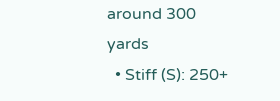around 300 yards
  • Stiff (S): 250+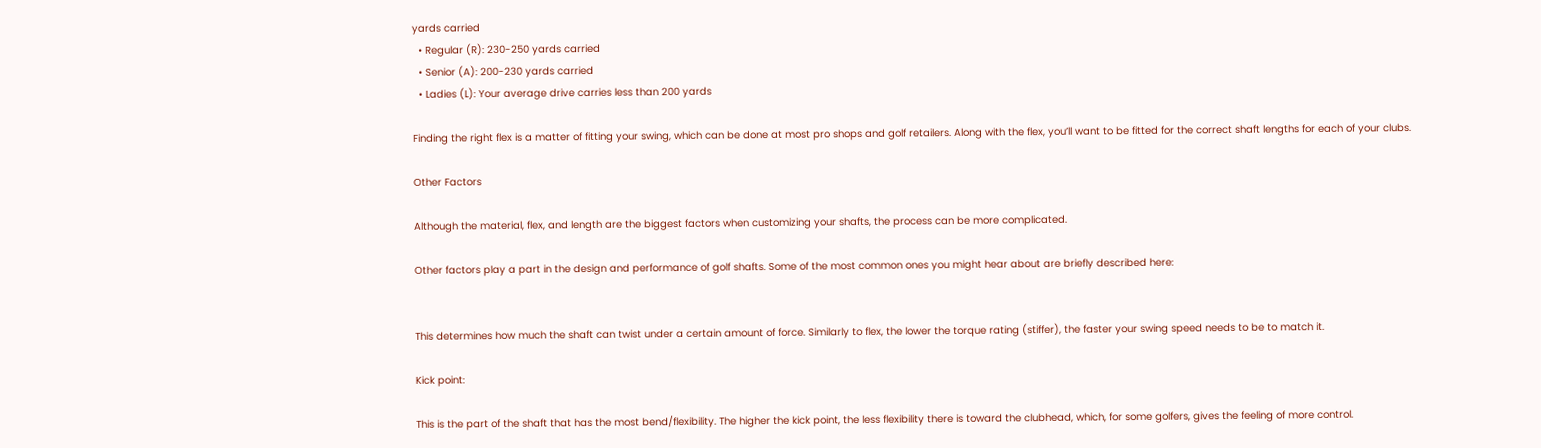yards carried
  • Regular (R): 230-250 yards carried
  • Senior (A): 200-230 yards carried
  • Ladies (L): Your average drive carries less than 200 yards

Finding the right flex is a matter of fitting your swing, which can be done at most pro shops and golf retailers. Along with the flex, you’ll want to be fitted for the correct shaft lengths for each of your clubs.

Other Factors

Although the material, flex, and length are the biggest factors when customizing your shafts, the process can be more complicated.

Other factors play a part in the design and performance of golf shafts. Some of the most common ones you might hear about are briefly described here:


This determines how much the shaft can twist under a certain amount of force. Similarly to flex, the lower the torque rating (stiffer), the faster your swing speed needs to be to match it.

Kick point:

This is the part of the shaft that has the most bend/flexibility. The higher the kick point, the less flexibility there is toward the clubhead, which, for some golfers, gives the feeling of more control.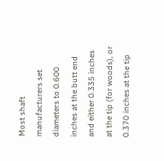Most shaft manufacturers set diameters to 0.600 inches at the butt end and either 0.335 inches at the tip (for woods), or 0.370 inches at the tip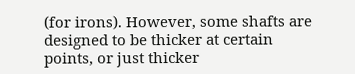(for irons). However, some shafts are designed to be thicker at certain points, or just thicker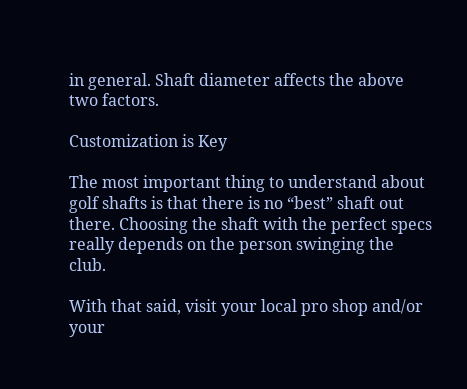in general. Shaft diameter affects the above two factors.

Customization is Key

The most important thing to understand about golf shafts is that there is no “best” shaft out there. Choosing the shaft with the perfect specs really depends on the person swinging the club.

With that said, visit your local pro shop and/or your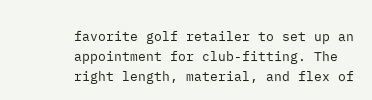favorite golf retailer to set up an appointment for club-fitting. The right length, material, and flex of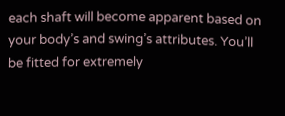each shaft will become apparent based on your body’s and swing’s attributes. You’ll be fitted for extremely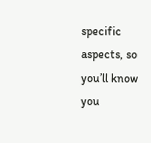specific aspects, so you’ll know you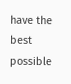have the best possible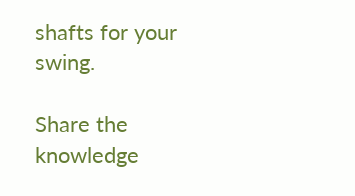shafts for your swing.

Share the knowledge